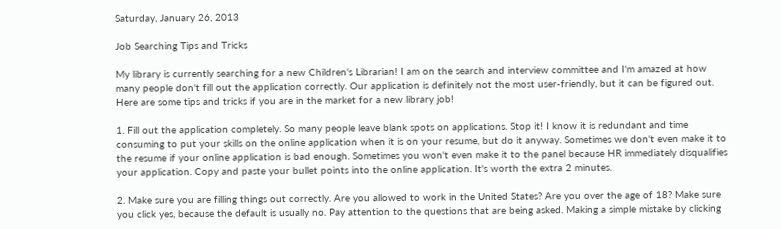Saturday, January 26, 2013

Job Searching Tips and Tricks

My library is currently searching for a new Children's Librarian! I am on the search and interview committee and I'm amazed at how many people don't fill out the application correctly. Our application is definitely not the most user-friendly, but it can be figured out. Here are some tips and tricks if you are in the market for a new library job!

1. Fill out the application completely. So many people leave blank spots on applications. Stop it! I know it is redundant and time consuming to put your skills on the online application when it is on your resume, but do it anyway. Sometimes we don't even make it to the resume if your online application is bad enough. Sometimes you won't even make it to the panel because HR immediately disqualifies your application. Copy and paste your bullet points into the online application. It's worth the extra 2 minutes.

2. Make sure you are filling things out correctly. Are you allowed to work in the United States? Are you over the age of 18? Make sure you click yes, because the default is usually no. Pay attention to the questions that are being asked. Making a simple mistake by clicking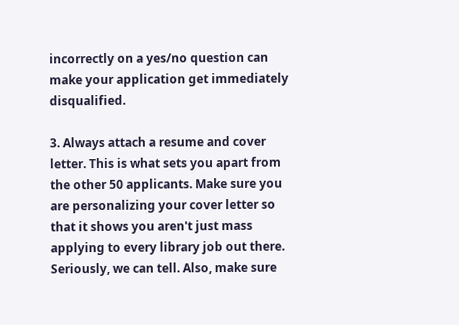incorrectly on a yes/no question can make your application get immediately disqualified.

3. Always attach a resume and cover letter. This is what sets you apart from the other 50 applicants. Make sure you are personalizing your cover letter so that it shows you aren't just mass applying to every library job out there. Seriously, we can tell. Also, make sure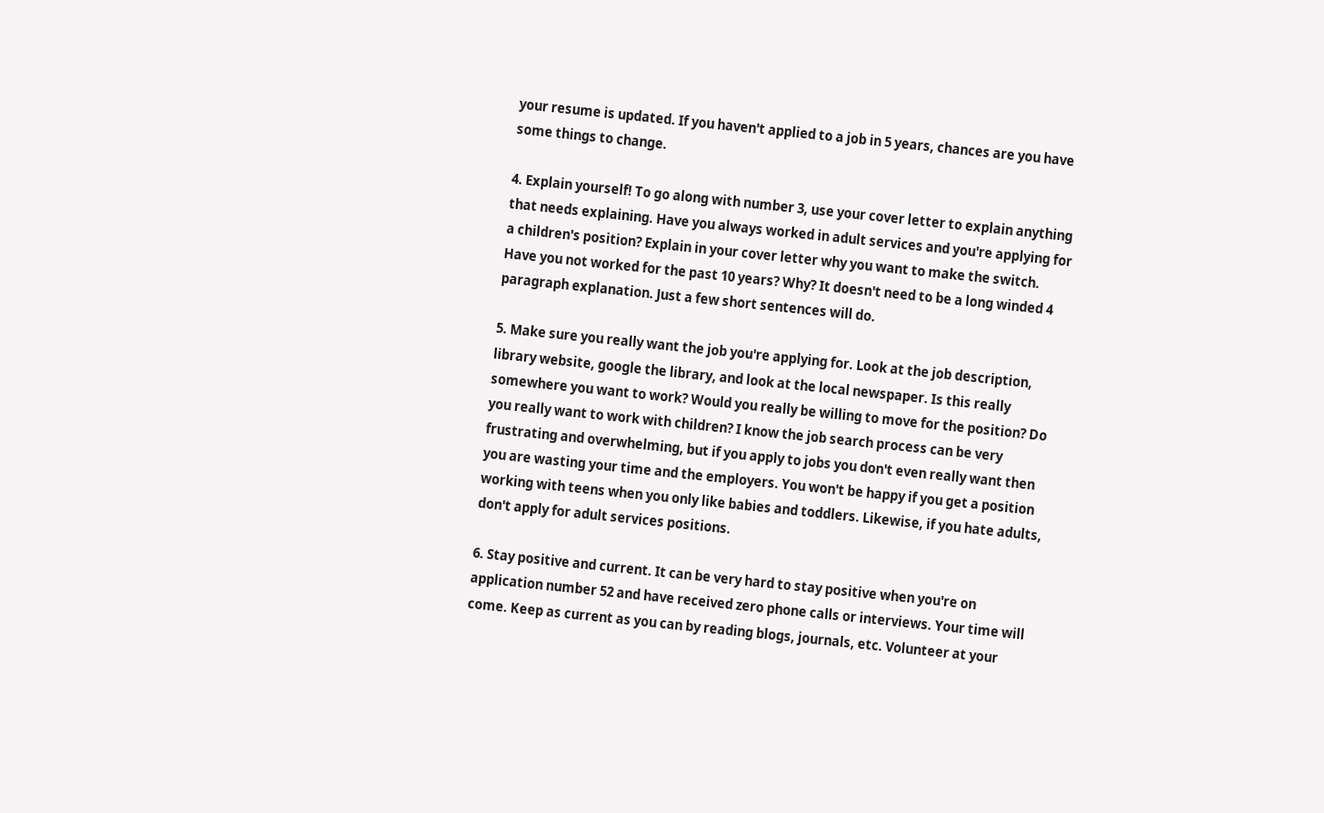your resume is updated. If you haven't applied to a job in 5 years, chances are you have some things to change.

4. Explain yourself! To go along with number 3, use your cover letter to explain anything that needs explaining. Have you always worked in adult services and you're applying for a children's position? Explain in your cover letter why you want to make the switch. Have you not worked for the past 10 years? Why? It doesn't need to be a long winded 4 paragraph explanation. Just a few short sentences will do.

5. Make sure you really want the job you're applying for. Look at the job description, library website, google the library, and look at the local newspaper. Is this really somewhere you want to work? Would you really be willing to move for the position? Do you really want to work with children? I know the job search process can be very frustrating and overwhelming, but if you apply to jobs you don't even really want then you are wasting your time and the employers. You won't be happy if you get a position working with teens when you only like babies and toddlers. Likewise, if you hate adults, don't apply for adult services positions.

6. Stay positive and current. It can be very hard to stay positive when you're on application number 52 and have received zero phone calls or interviews. Your time will come. Keep as current as you can by reading blogs, journals, etc. Volunteer at your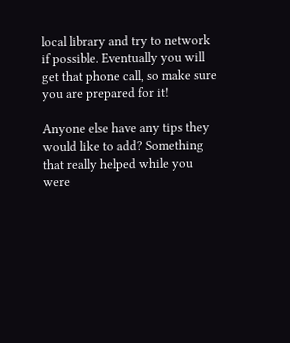local library and try to network if possible. Eventually you will get that phone call, so make sure you are prepared for it!

Anyone else have any tips they would like to add? Something that really helped while you were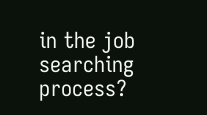in the job searching process?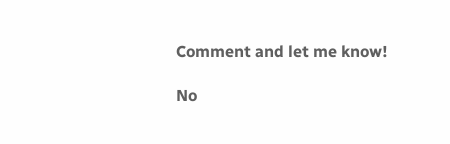Comment and let me know!

No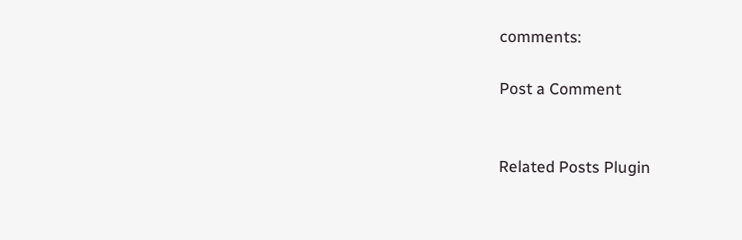comments:

Post a Comment


Related Posts Plugin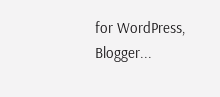for WordPress, Blogger...